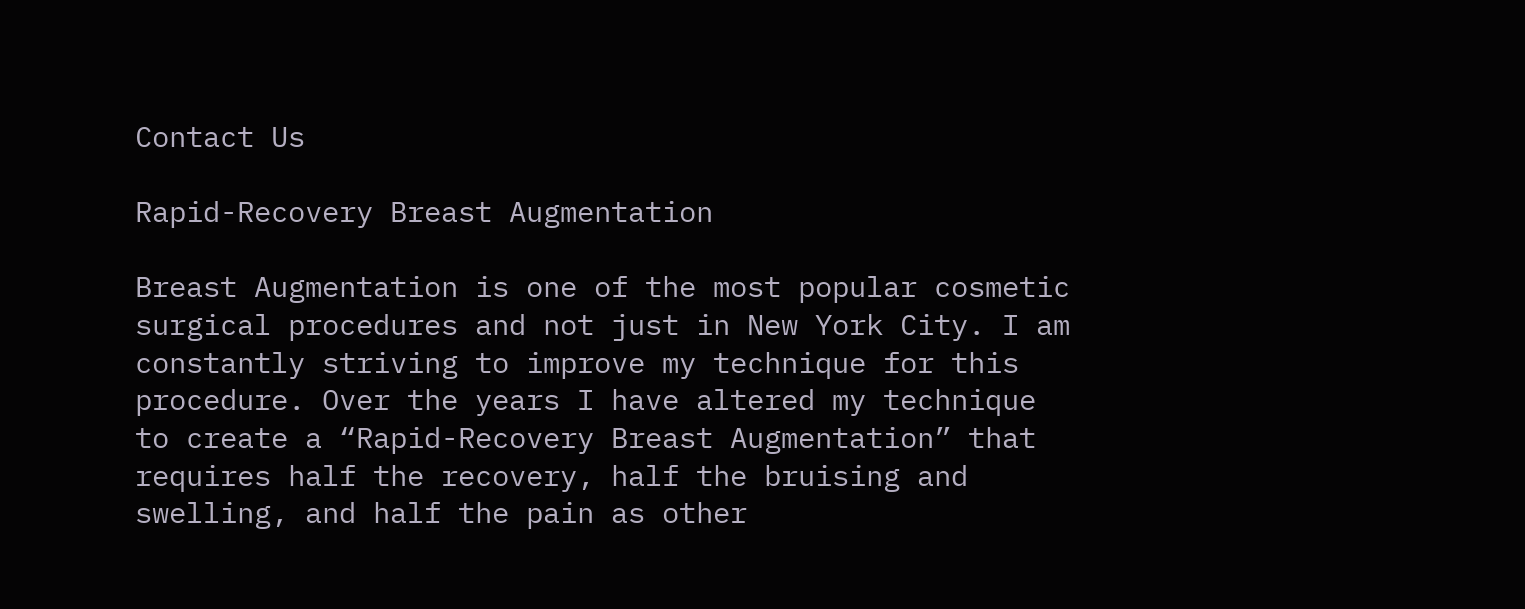Contact Us

Rapid-Recovery Breast Augmentation

Breast Augmentation is one of the most popular cosmetic surgical procedures and not just in New York City. I am constantly striving to improve my technique for this procedure. Over the years I have altered my technique to create a “Rapid-Recovery Breast Augmentation” that requires half the recovery, half the bruising and swelling, and half the pain as other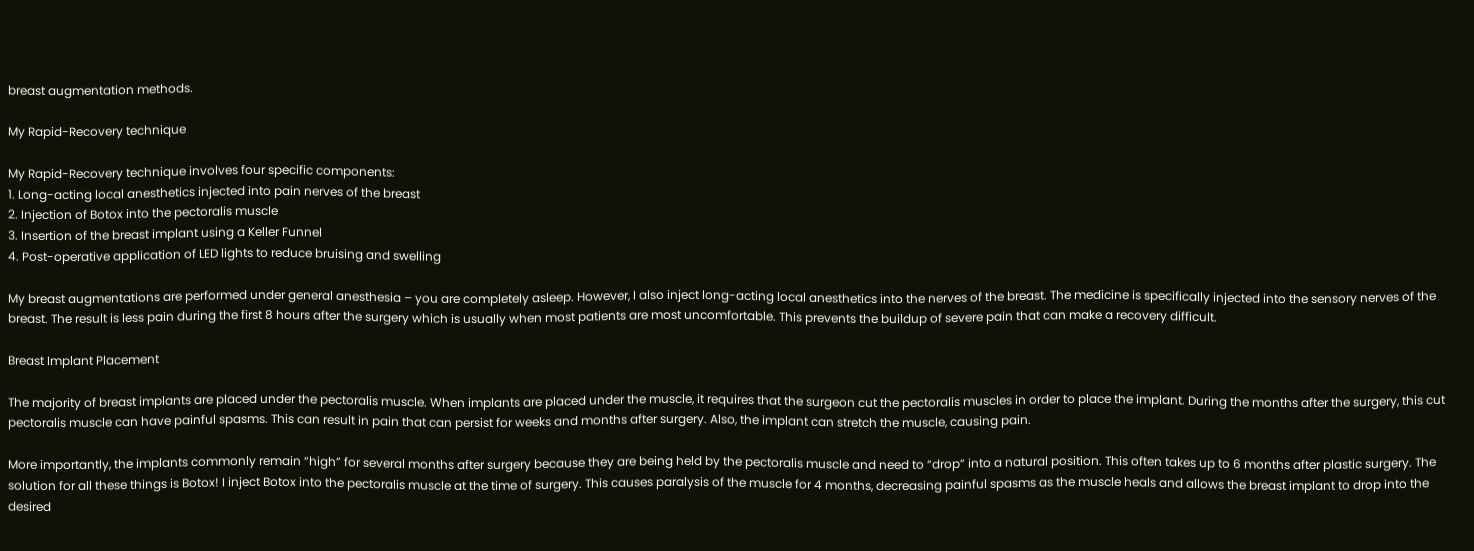breast augmentation methods.

My Rapid-Recovery technique

My Rapid-Recovery technique involves four specific components:
1. Long-acting local anesthetics injected into pain nerves of the breast
2. Injection of Botox into the pectoralis muscle
3. Insertion of the breast implant using a Keller Funnel
4. Post-operative application of LED lights to reduce bruising and swelling

My breast augmentations are performed under general anesthesia – you are completely asleep. However, I also inject long-acting local anesthetics into the nerves of the breast. The medicine is specifically injected into the sensory nerves of the breast. The result is less pain during the first 8 hours after the surgery which is usually when most patients are most uncomfortable. This prevents the buildup of severe pain that can make a recovery difficult.

Breast Implant Placement

The majority of breast implants are placed under the pectoralis muscle. When implants are placed under the muscle, it requires that the surgeon cut the pectoralis muscles in order to place the implant. During the months after the surgery, this cut pectoralis muscle can have painful spasms. This can result in pain that can persist for weeks and months after surgery. Also, the implant can stretch the muscle, causing pain.

More importantly, the implants commonly remain “high” for several months after surgery because they are being held by the pectoralis muscle and need to “drop” into a natural position. This often takes up to 6 months after plastic surgery. The solution for all these things is Botox! I inject Botox into the pectoralis muscle at the time of surgery. This causes paralysis of the muscle for 4 months, decreasing painful spasms as the muscle heals and allows the breast implant to drop into the desired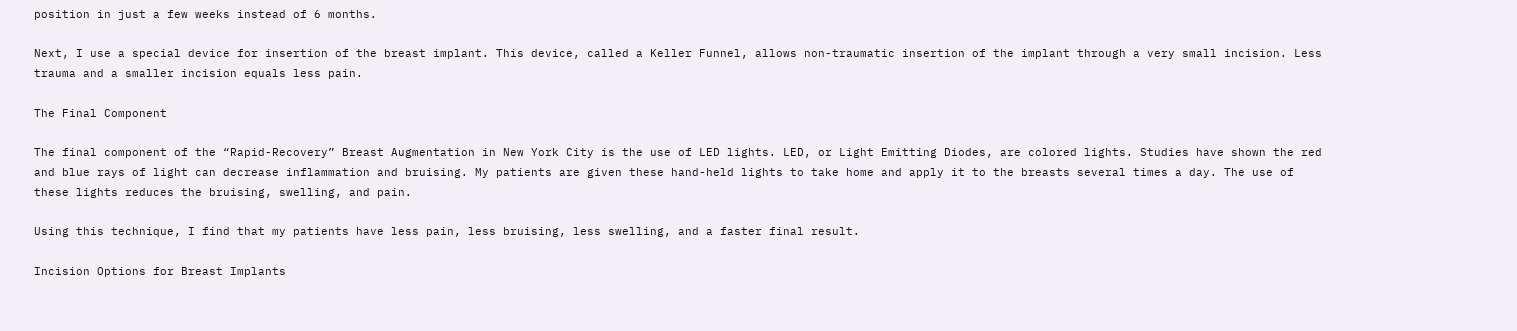position in just a few weeks instead of 6 months.

Next, I use a special device for insertion of the breast implant. This device, called a Keller Funnel, allows non-traumatic insertion of the implant through a very small incision. Less trauma and a smaller incision equals less pain.

The Final Component

The final component of the “Rapid-Recovery” Breast Augmentation in New York City is the use of LED lights. LED, or Light Emitting Diodes, are colored lights. Studies have shown the red and blue rays of light can decrease inflammation and bruising. My patients are given these hand-held lights to take home and apply it to the breasts several times a day. The use of these lights reduces the bruising, swelling, and pain.

Using this technique, I find that my patients have less pain, less bruising, less swelling, and a faster final result.

Incision Options for Breast Implants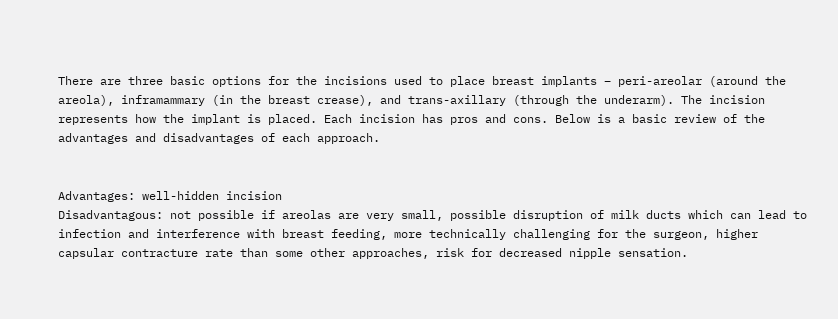There are three basic options for the incisions used to place breast implants – peri-areolar (around the areola), inframammary (in the breast crease), and trans-axillary (through the underarm). The incision represents how the implant is placed. Each incision has pros and cons. Below is a basic review of the advantages and disadvantages of each approach.


Advantages: well-hidden incision
Disadvantagous: not possible if areolas are very small, possible disruption of milk ducts which can lead to infection and interference with breast feeding, more technically challenging for the surgeon, higher capsular contracture rate than some other approaches, risk for decreased nipple sensation.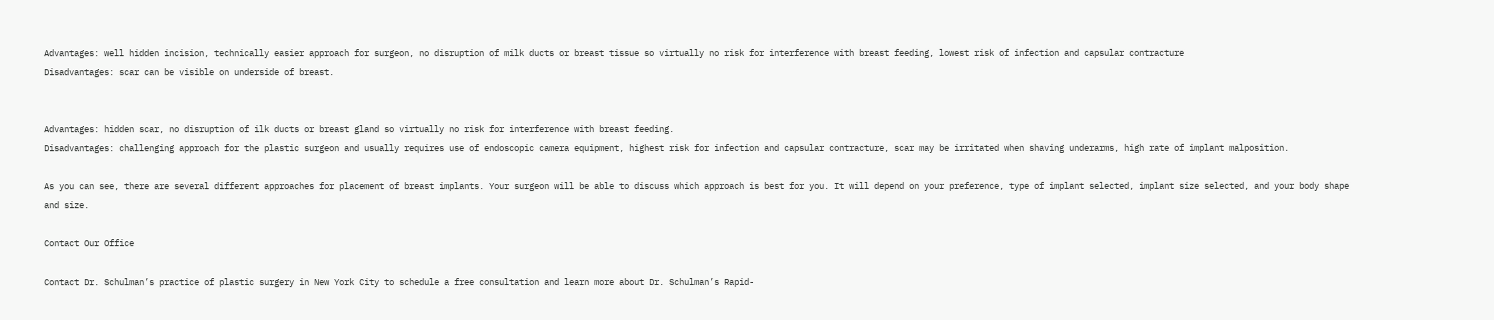Advantages: well hidden incision, technically easier approach for surgeon, no disruption of milk ducts or breast tissue so virtually no risk for interference with breast feeding, lowest risk of infection and capsular contracture
Disadvantages: scar can be visible on underside of breast.


Advantages: hidden scar, no disruption of ilk ducts or breast gland so virtually no risk for interference with breast feeding.
Disadvantages: challenging approach for the plastic surgeon and usually requires use of endoscopic camera equipment, highest risk for infection and capsular contracture, scar may be irritated when shaving underarms, high rate of implant malposition.

As you can see, there are several different approaches for placement of breast implants. Your surgeon will be able to discuss which approach is best for you. It will depend on your preference, type of implant selected, implant size selected, and your body shape and size.

Contact Our Office

Contact Dr. Schulman’s practice of plastic surgery in New York City to schedule a free consultation and learn more about Dr. Schulman’s Rapid-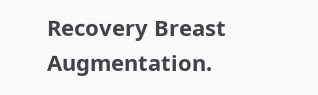Recovery Breast Augmentation.